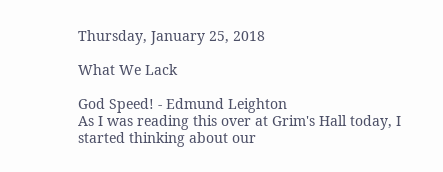Thursday, January 25, 2018

What We Lack

God Speed! - Edmund Leighton
As I was reading this over at Grim's Hall today, I started thinking about our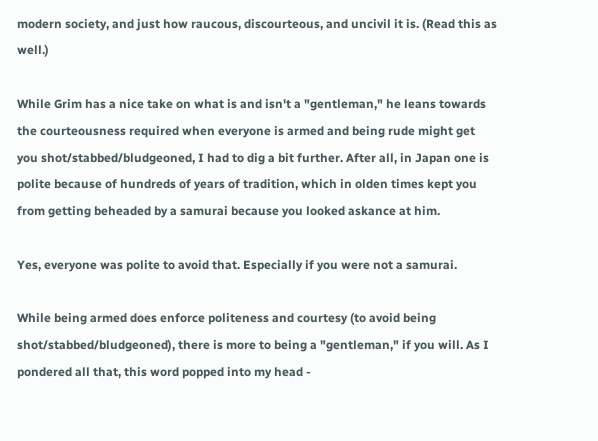modern society, and just how raucous, discourteous, and uncivil it is. (Read this as well.)

While Grim has a nice take on what is and isn't a "gentleman," he leans towards the courteousness required when everyone is armed and being rude might get you shot/stabbed/bludgeoned, I had to dig a bit further. After all, in Japan one is polite because of hundreds of years of tradition, which in olden times kept you from getting beheaded by a samurai because you looked askance at him.

Yes, everyone was polite to avoid that. Especially if you were not a samurai.

While being armed does enforce politeness and courtesy (to avoid being shot/stabbed/bludgeoned), there is more to being a "gentleman," if you will. As I pondered all that, this word popped into my head -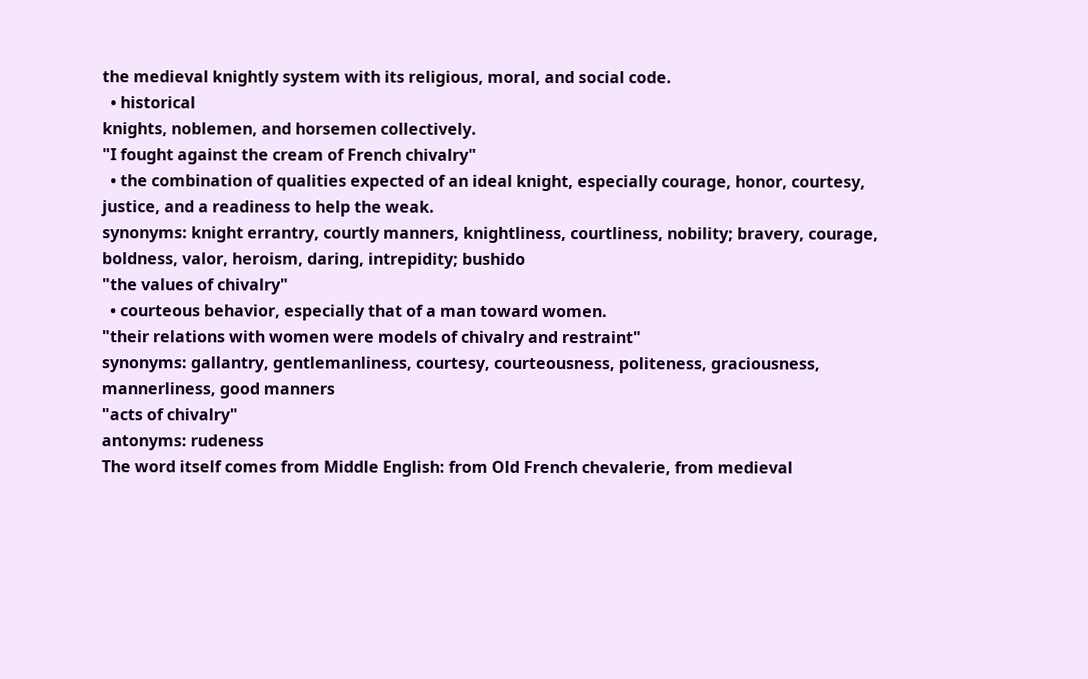the medieval knightly system with its religious, moral, and social code.
  • historical
knights, noblemen, and horsemen collectively.
"I fought against the cream of French chivalry"
  • the combination of qualities expected of an ideal knight, especially courage, honor, courtesy, justice, and a readiness to help the weak.
synonyms: knight errantry, courtly manners, knightliness, courtliness, nobility; bravery, courage, boldness, valor, heroism, daring, intrepidity; bushido
"the values of chivalry"
  • courteous behavior, especially that of a man toward women.
"their relations with women were models of chivalry and restraint"
synonyms: gallantry, gentlemanliness, courtesy, courteousness, politeness, graciousness, mannerliness, good manners
"acts of chivalry"
antonyms: rudeness
The word itself comes from Middle English: from Old French chevalerie, from medieval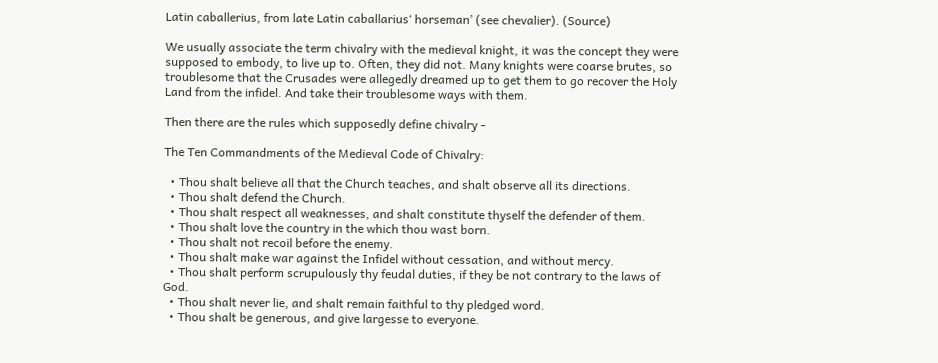Latin caballerius, from late Latin caballarius‘ horseman’ (see chevalier). (Source)

We usually associate the term chivalry with the medieval knight, it was the concept they were supposed to embody, to live up to. Often, they did not. Many knights were coarse brutes, so troublesome that the Crusades were allegedly dreamed up to get them to go recover the Holy Land from the infidel. And take their troublesome ways with them.

Then there are the rules which supposedly define chivalry -

The Ten Commandments of the Medieval Code of Chivalry:

  • Thou shalt believe all that the Church teaches, and shalt observe all its directions.
  • Thou shalt defend the Church.
  • Thou shalt respect all weaknesses, and shalt constitute thyself the defender of them.
  • Thou shalt love the country in the which thou wast born.
  • Thou shalt not recoil before the enemy.
  • Thou shalt make war against the Infidel without cessation, and without mercy.
  • Thou shalt perform scrupulously thy feudal duties, if they be not contrary to the laws of God.
  • Thou shalt never lie, and shalt remain faithful to thy pledged word.
  • Thou shalt be generous, and give largesse to everyone.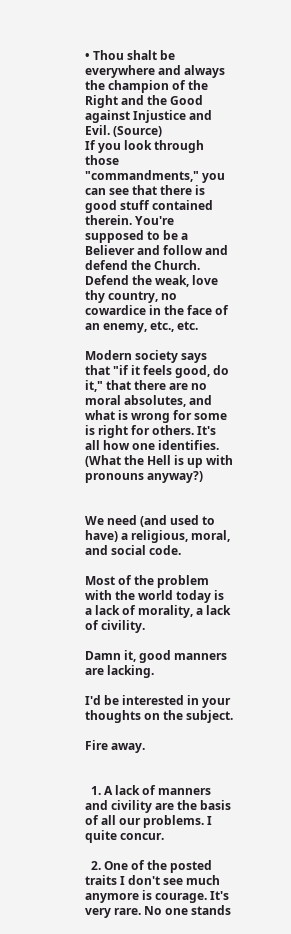• Thou shalt be everywhere and always the champion of the Right and the Good against Injustice and Evil. (Source)
If you look through those "commandments," you can see that there is good stuff contained therein. You're supposed to be a Believer and follow and defend the Church. Defend the weak, love thy country, no cowardice in the face of an enemy, etc., etc.

Modern society says that "if it feels good, do it," that there are no moral absolutes, and what is wrong for some is right for others. It's all how one identifies. (What the Hell is up with pronouns anyway?)


We need (and used to have) a religious, moral, and social code.

Most of the problem with the world today is a lack of morality, a lack of civility.

Damn it, good manners are lacking.

I'd be interested in your thoughts on the subject.

Fire away.


  1. A lack of manners and civility are the basis of all our problems. I quite concur.

  2. One of the posted traits I don't see much anymore is courage. It's very rare. No one stands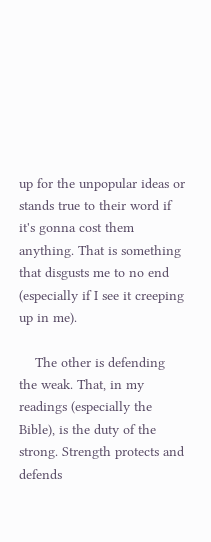up for the unpopular ideas or stands true to their word if it's gonna cost them anything. That is something that disgusts me to no end (especially if I see it creeping up in me).

    The other is defending the weak. That, in my readings (especially the Bible), is the duty of the strong. Strength protects and defends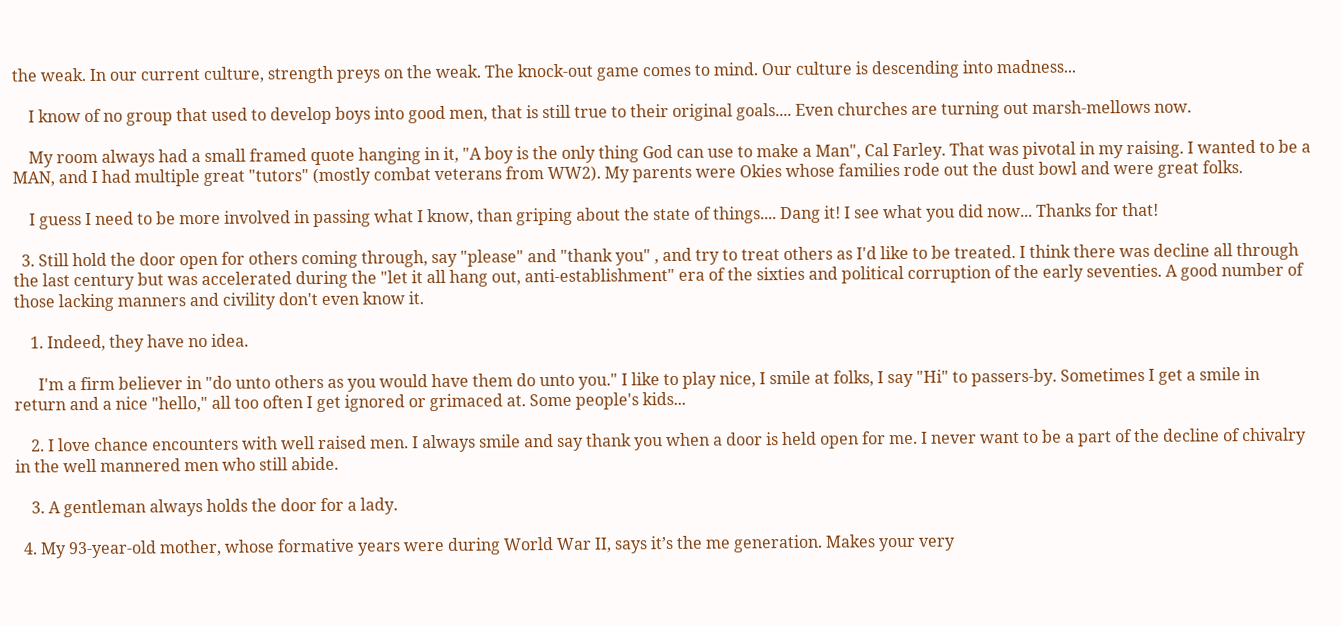the weak. In our current culture, strength preys on the weak. The knock-out game comes to mind. Our culture is descending into madness...

    I know of no group that used to develop boys into good men, that is still true to their original goals.... Even churches are turning out marsh-mellows now.

    My room always had a small framed quote hanging in it, "A boy is the only thing God can use to make a Man", Cal Farley. That was pivotal in my raising. I wanted to be a MAN, and I had multiple great "tutors" (mostly combat veterans from WW2). My parents were Okies whose families rode out the dust bowl and were great folks.

    I guess I need to be more involved in passing what I know, than griping about the state of things.... Dang it! I see what you did now... Thanks for that!

  3. Still hold the door open for others coming through, say "please" and "thank you" , and try to treat others as I'd like to be treated. I think there was decline all through the last century but was accelerated during the "let it all hang out, anti-establishment" era of the sixties and political corruption of the early seventies. A good number of those lacking manners and civility don't even know it.

    1. Indeed, they have no idea.

      I'm a firm believer in "do unto others as you would have them do unto you." I like to play nice, I smile at folks, I say "Hi" to passers-by. Sometimes I get a smile in return and a nice "hello," all too often I get ignored or grimaced at. Some people's kids...

    2. I love chance encounters with well raised men. I always smile and say thank you when a door is held open for me. I never want to be a part of the decline of chivalry in the well mannered men who still abide.

    3. A gentleman always holds the door for a lady.

  4. My 93-year-old mother, whose formative years were during World War II, says it’s the me generation. Makes your very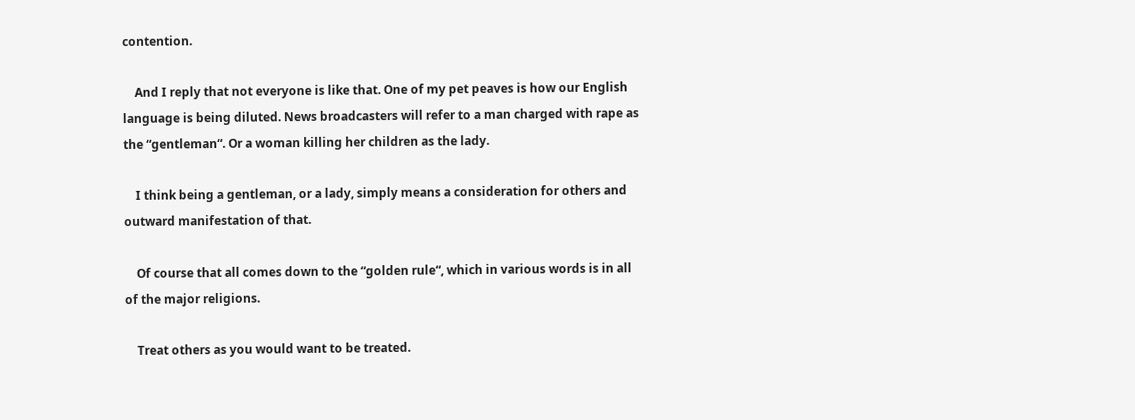contention.

    And I reply that not everyone is like that. One of my pet peaves is how our English language is being diluted. News broadcasters will refer to a man charged with rape as the “gentleman“. Or a woman killing her children as the lady.

    I think being a gentleman, or a lady, simply means a consideration for others and outward manifestation of that.

    Of course that all comes down to the “golden rule“, which in various words is in all of the major religions.

    Treat others as you would want to be treated.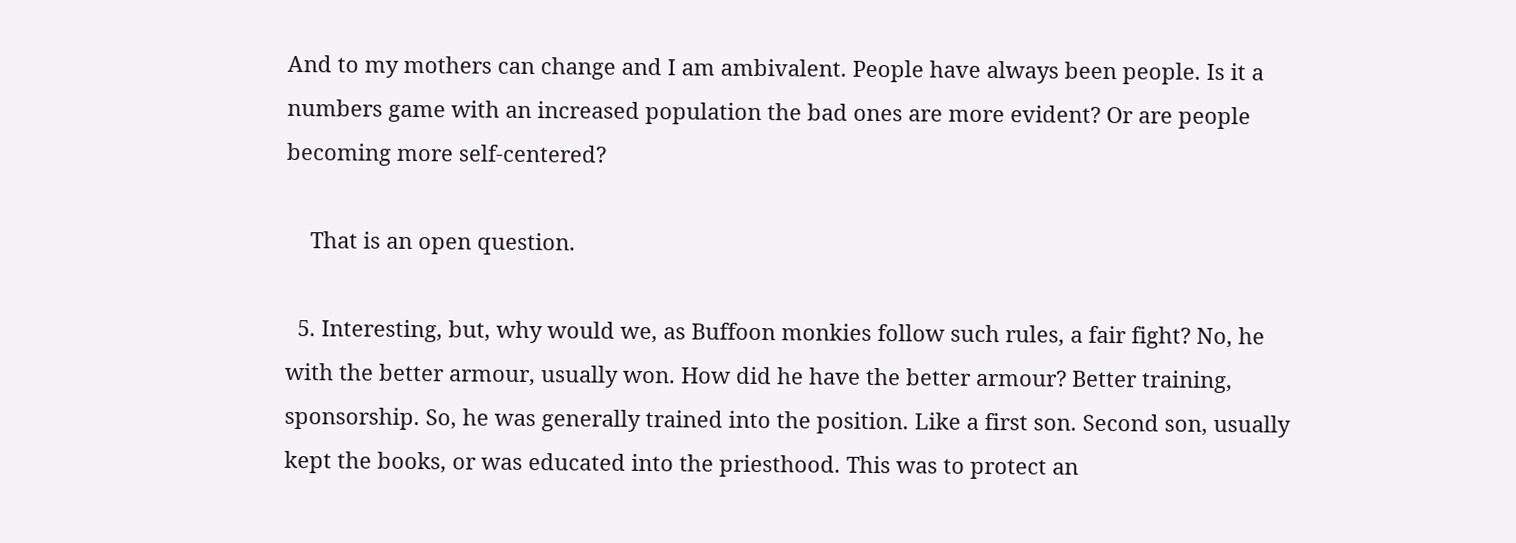And to my mothers can change and I am ambivalent. People have always been people. Is it a numbers game with an increased population the bad ones are more evident? Or are people becoming more self-centered?

    That is an open question.

  5. Interesting, but, why would we, as Buffoon monkies follow such rules, a fair fight? No, he with the better armour, usually won. How did he have the better armour? Better training, sponsorship. So, he was generally trained into the position. Like a first son. Second son, usually kept the books, or was educated into the priesthood. This was to protect an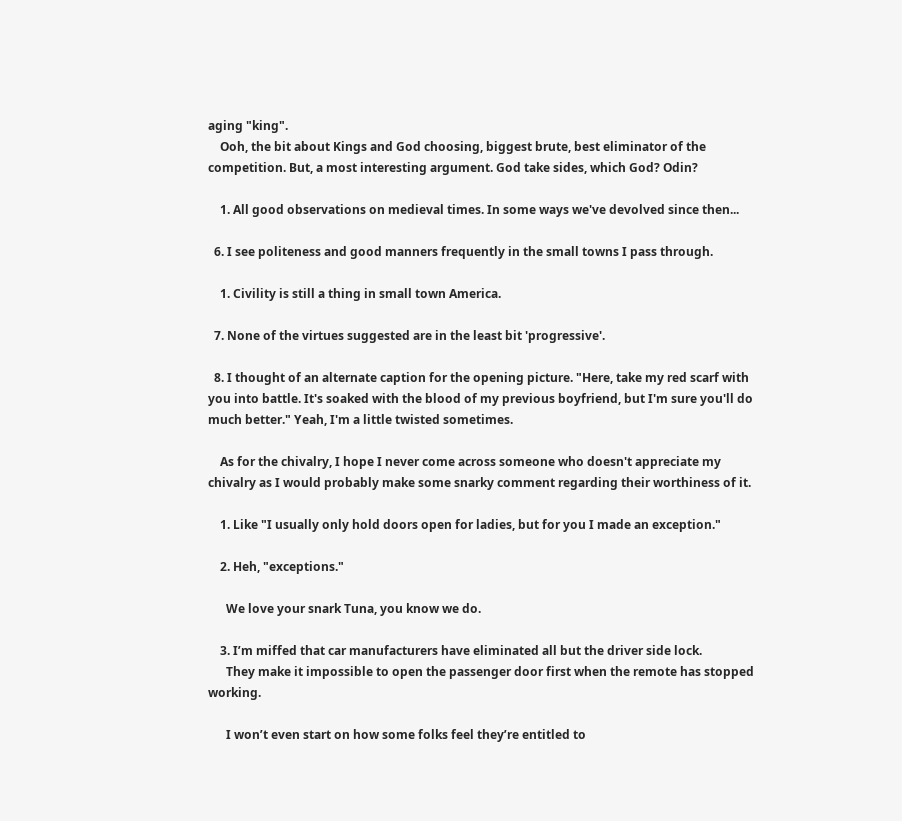aging "king".
    Ooh, the bit about Kings and God choosing, biggest brute, best eliminator of the competition. But, a most interesting argument. God take sides, which God? Odin?

    1. All good observations on medieval times. In some ways we've devolved since then...

  6. I see politeness and good manners frequently in the small towns I pass through.

    1. Civility is still a thing in small town America.

  7. None of the virtues suggested are in the least bit 'progressive'.

  8. I thought of an alternate caption for the opening picture. "Here, take my red scarf with you into battle. It's soaked with the blood of my previous boyfriend, but I'm sure you'll do much better." Yeah, I'm a little twisted sometimes.

    As for the chivalry, I hope I never come across someone who doesn't appreciate my chivalry as I would probably make some snarky comment regarding their worthiness of it.

    1. Like "I usually only hold doors open for ladies, but for you I made an exception."

    2. Heh, "exceptions."

      We love your snark Tuna, you know we do.

    3. I’m miffed that car manufacturers have eliminated all but the driver side lock.
      They make it impossible to open the passenger door first when the remote has stopped working.

      I won’t even start on how some folks feel they’re entitled to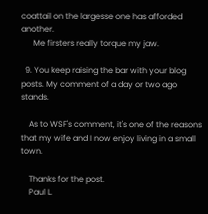coattail on the largesse one has afforded another.
      Me firsters really torque my jaw.

  9. You keep raising the bar with your blog posts. My comment of a day or two ago stands.

    As to WSF's comment, it's one of the reasons that my wife and I now enjoy living in a small town.

    Thanks for the post.
    Paul L.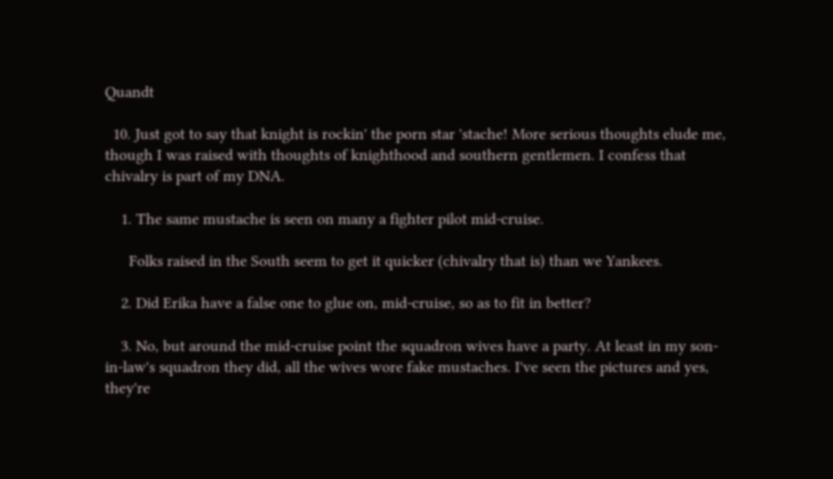Quandt

  10. Just got to say that knight is rockin' the porn star 'stache! More serious thoughts elude me, though I was raised with thoughts of knighthood and southern gentlemen. I confess that chivalry is part of my DNA.

    1. The same mustache is seen on many a fighter pilot mid-cruise.

      Folks raised in the South seem to get it quicker (chivalry that is) than we Yankees.

    2. Did Erika have a false one to glue on, mid-cruise, so as to fit in better?

    3. No, but around the mid-cruise point the squadron wives have a party. At least in my son-in-law's squadron they did, all the wives wore fake mustaches. I've seen the pictures and yes, they're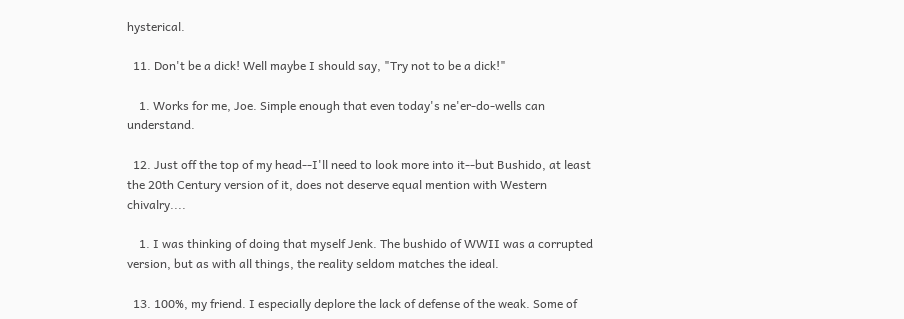hysterical.

  11. Don't be a dick! Well maybe I should say, "Try not to be a dick!"

    1. Works for me, Joe. Simple enough that even today's ne'er-do-wells can understand.

  12. Just off the top of my head--I'll need to look more into it--but Bushido, at least the 20th Century version of it, does not deserve equal mention with Western chivalry....

    1. I was thinking of doing that myself Jenk. The bushido of WWII was a corrupted version, but as with all things, the reality seldom matches the ideal.

  13. 100%, my friend. I especially deplore the lack of defense of the weak. Some of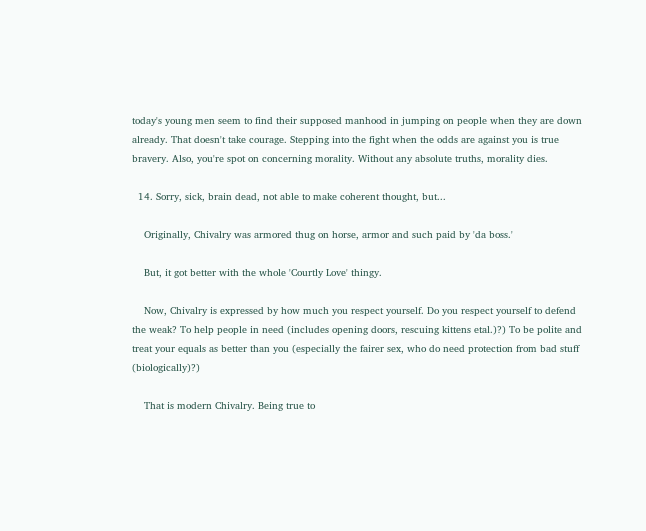today's young men seem to find their supposed manhood in jumping on people when they are down already. That doesn't take courage. Stepping into the fight when the odds are against you is true bravery. Also, you're spot on concerning morality. Without any absolute truths, morality dies.

  14. Sorry, sick, brain dead, not able to make coherent thought, but...

    Originally, Chivalry was armored thug on horse, armor and such paid by 'da boss.'

    But, it got better with the whole 'Courtly Love' thingy.

    Now, Chivalry is expressed by how much you respect yourself. Do you respect yourself to defend the weak? To help people in need (includes opening doors, rescuing kittens etal.)?) To be polite and treat your equals as better than you (especially the fairer sex, who do need protection from bad stuff (biologically)?)

    That is modern Chivalry. Being true to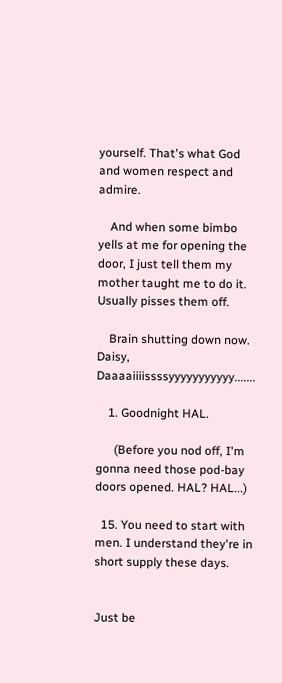yourself. That's what God and women respect and admire.

    And when some bimbo yells at me for opening the door, I just tell them my mother taught me to do it. Usually pisses them off.

    Brain shutting down now. Daisy, Daaaaiiiissssyyyyyyyyyyy.......

    1. Goodnight HAL.

      (Before you nod off, I'm gonna need those pod-bay doors opened. HAL? HAL...)

  15. You need to start with men. I understand they're in short supply these days.


Just be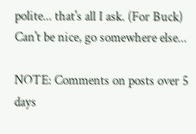polite... that's all I ask. (For Buck)
Can't be nice, go somewhere else...

NOTE: Comments on posts over 5 days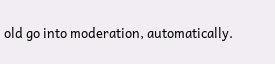old go into moderation, automatically.